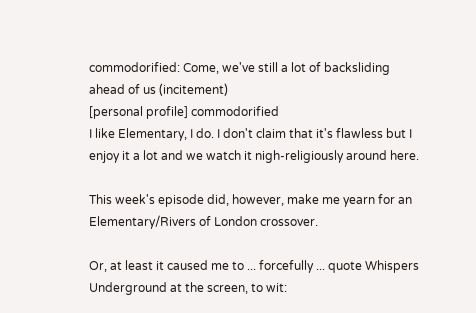commodorified: Come, we've still a lot of backsliding ahead of us (incitement)
[personal profile] commodorified
I like Elementary, I do. I don't claim that it's flawless but I enjoy it a lot and we watch it nigh-religiously around here.

This week's episode did, however, make me yearn for an Elementary/Rivers of London crossover.

Or, at least it caused me to ... forcefully ... quote Whispers Underground at the screen, to wit: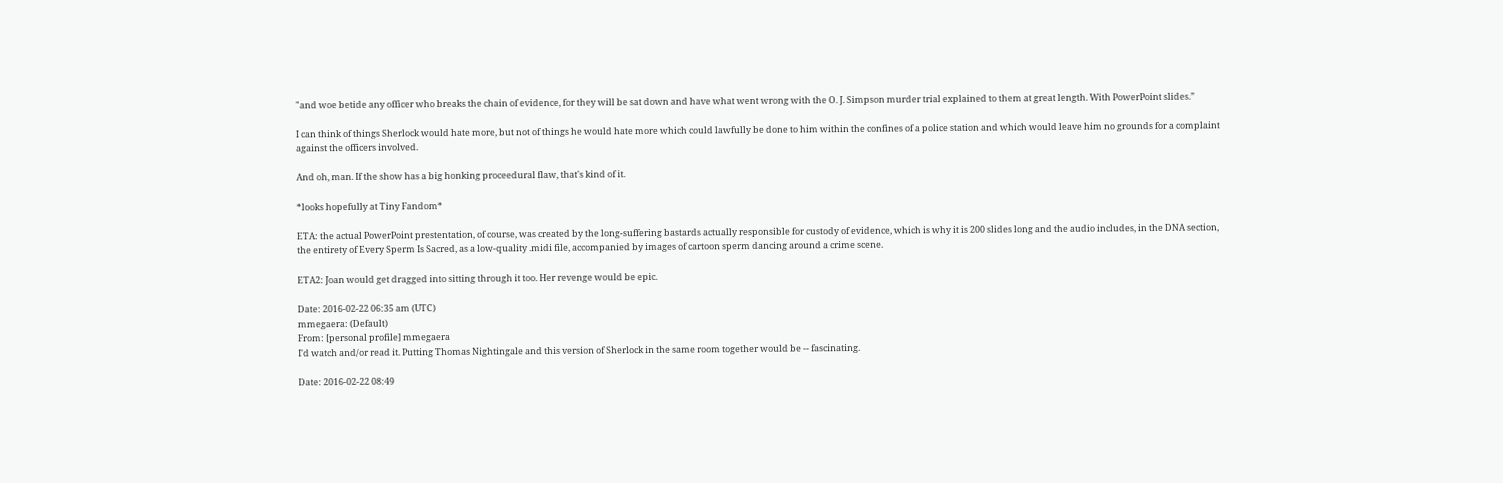"and woe betide any officer who breaks the chain of evidence, for they will be sat down and have what went wrong with the O. J. Simpson murder trial explained to them at great length. With PowerPoint slides.”

I can think of things Sherlock would hate more, but not of things he would hate more which could lawfully be done to him within the confines of a police station and which would leave him no grounds for a complaint against the officers involved.

And oh, man. If the show has a big honking proceedural flaw, that's kind of it.

*looks hopefully at Tiny Fandom*

ETA: the actual PowerPoint prestentation, of course, was created by the long-suffering bastards actually responsible for custody of evidence, which is why it is 200 slides long and the audio includes, in the DNA section, the entirety of Every Sperm Is Sacred, as a low-quality .midi file, accompanied by images of cartoon sperm dancing around a crime scene.

ETA2: Joan would get dragged into sitting through it too. Her revenge would be epic.

Date: 2016-02-22 06:35 am (UTC)
mmegaera: (Default)
From: [personal profile] mmegaera
I'd watch and/or read it. Putting Thomas Nightingale and this version of Sherlock in the same room together would be -- fascinating.

Date: 2016-02-22 08:49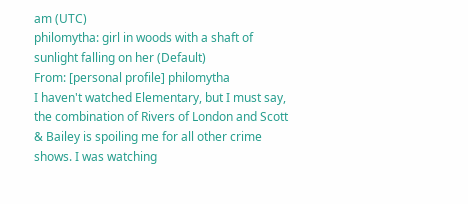am (UTC)
philomytha: girl in woods with a shaft of sunlight falling on her (Default)
From: [personal profile] philomytha
I haven't watched Elementary, but I must say, the combination of Rivers of London and Scott & Bailey is spoiling me for all other crime shows. I was watching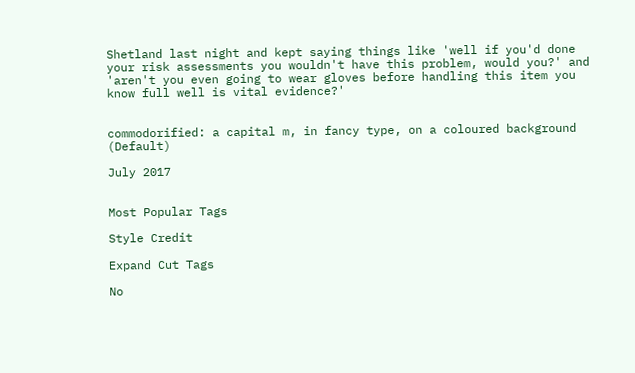Shetland last night and kept saying things like 'well if you'd done your risk assessments you wouldn't have this problem, would you?' and 'aren't you even going to wear gloves before handling this item you know full well is vital evidence?'


commodorified: a capital m, in fancy type, on a coloured background (Default)

July 2017


Most Popular Tags

Style Credit

Expand Cut Tags

No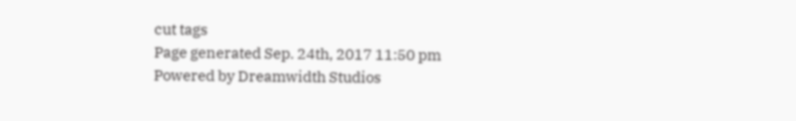cut tags
Page generated Sep. 24th, 2017 11:50 pm
Powered by Dreamwidth Studios